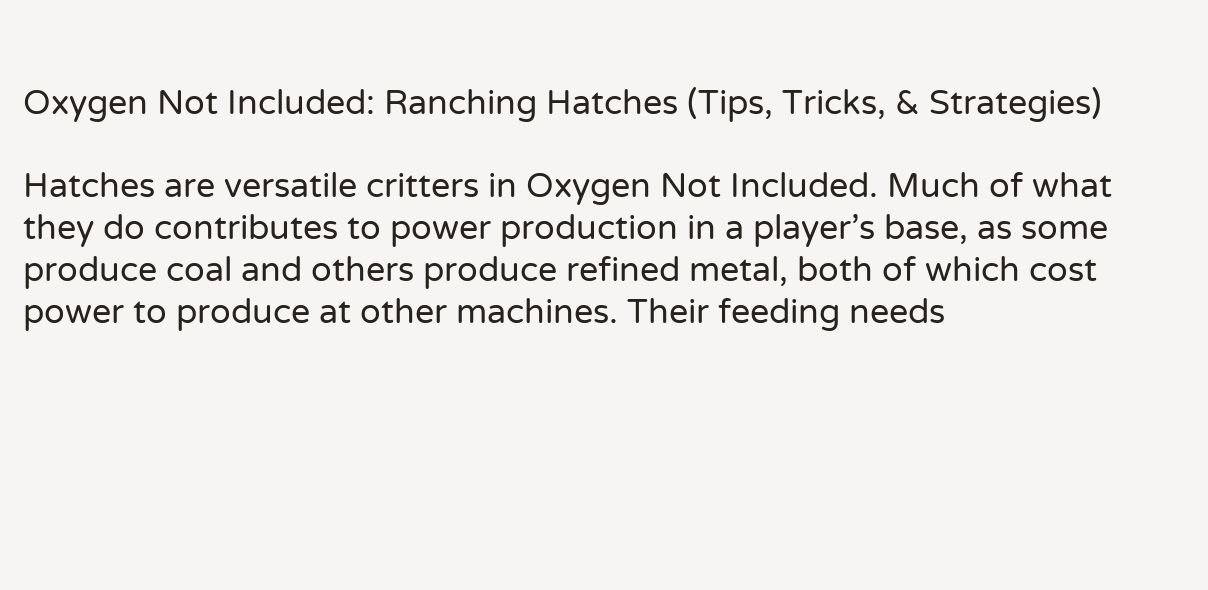Oxygen Not Included: Ranching Hatches (Tips, Tricks, & Strategies)

Hatches are versatile critters in Oxygen Not Included. Much of what they do contributes to power production in a player’s base, as some produce coal and others produce refined metal, both of which cost power to produce at other machines. Their feeding needs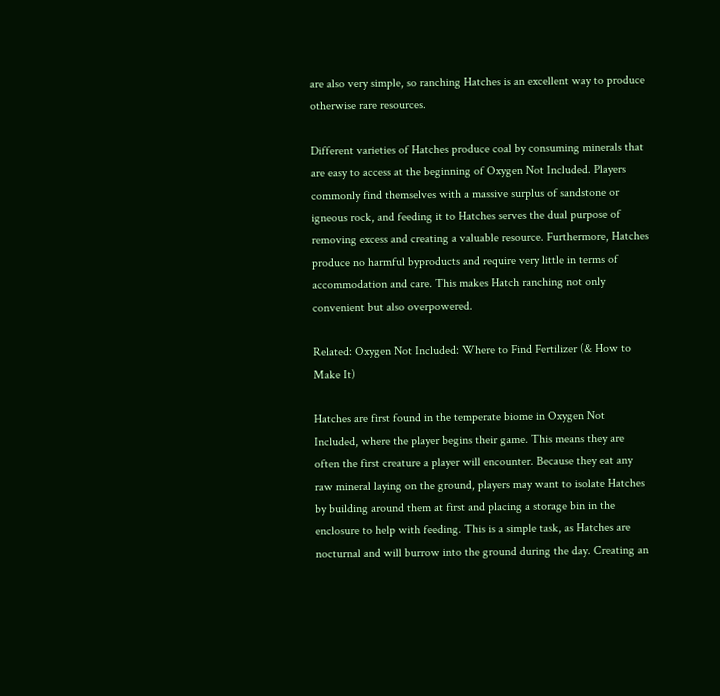are also very simple, so ranching Hatches is an excellent way to produce otherwise rare resources.

Different varieties of Hatches produce coal by consuming minerals that are easy to access at the beginning of Oxygen Not Included. Players commonly find themselves with a massive surplus of sandstone or igneous rock, and feeding it to Hatches serves the dual purpose of removing excess and creating a valuable resource. Furthermore, Hatches produce no harmful byproducts and require very little in terms of accommodation and care. This makes Hatch ranching not only convenient but also overpowered.

Related: Oxygen Not Included: Where to Find Fertilizer (& How to Make It)

Hatches are first found in the temperate biome in Oxygen Not Included, where the player begins their game. This means they are often the first creature a player will encounter. Because they eat any raw mineral laying on the ground, players may want to isolate Hatches by building around them at first and placing a storage bin in the enclosure to help with feeding. This is a simple task, as Hatches are nocturnal and will burrow into the ground during the day. Creating an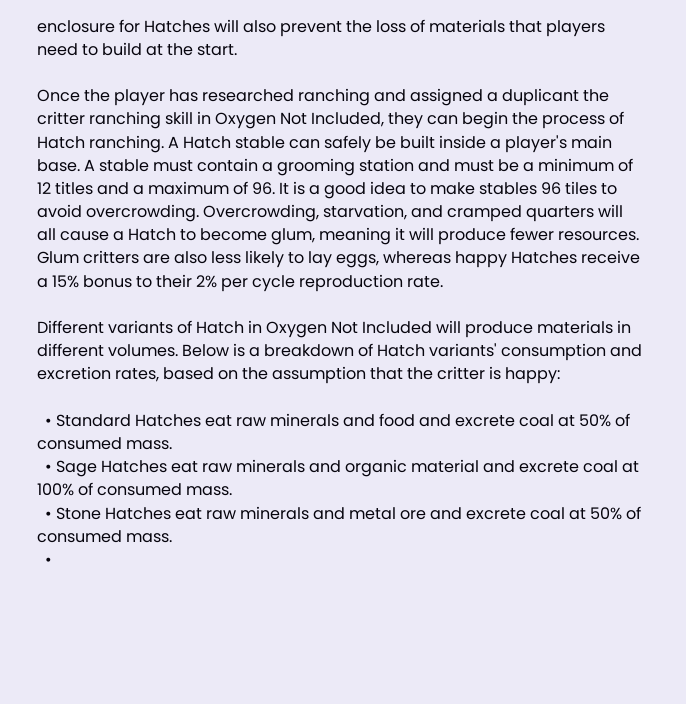enclosure for Hatches will also prevent the loss of materials that players need to build at the start.

Once the player has researched ranching and assigned a duplicant the critter ranching skill in Oxygen Not Included, they can begin the process of Hatch ranching. A Hatch stable can safely be built inside a player's main base. A stable must contain a grooming station and must be a minimum of 12 titles and a maximum of 96. It is a good idea to make stables 96 tiles to avoid overcrowding. Overcrowding, starvation, and cramped quarters will all cause a Hatch to become glum, meaning it will produce fewer resources. Glum critters are also less likely to lay eggs, whereas happy Hatches receive a 15% bonus to their 2% per cycle reproduction rate.

Different variants of Hatch in Oxygen Not Included will produce materials in different volumes. Below is a breakdown of Hatch variants' consumption and excretion rates, based on the assumption that the critter is happy:

  • Standard Hatches eat raw minerals and food and excrete coal at 50% of consumed mass.
  • Sage Hatches eat raw minerals and organic material and excrete coal at 100% of consumed mass.
  • Stone Hatches eat raw minerals and metal ore and excrete coal at 50% of consumed mass.
  •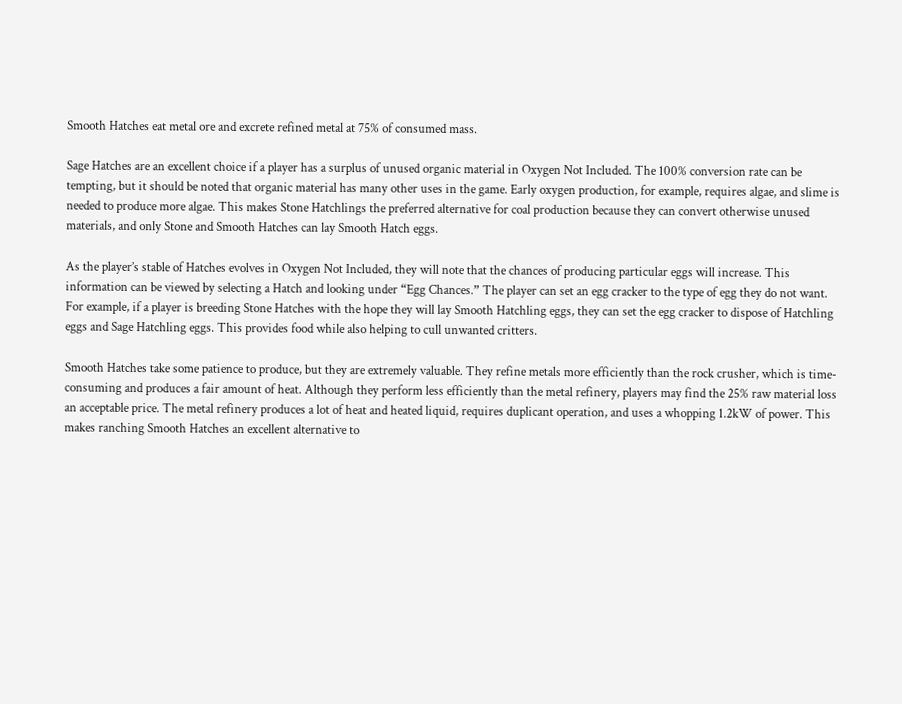Smooth Hatches eat metal ore and excrete refined metal at 75% of consumed mass.

Sage Hatches are an excellent choice if a player has a surplus of unused organic material in Oxygen Not Included. The 100% conversion rate can be tempting, but it should be noted that organic material has many other uses in the game. Early oxygen production, for example, requires algae, and slime is needed to produce more algae. This makes Stone Hatchlings the preferred alternative for coal production because they can convert otherwise unused materials, and only Stone and Smooth Hatches can lay Smooth Hatch eggs.

As the player’s stable of Hatches evolves in Oxygen Not Included, they will note that the chances of producing particular eggs will increase. This information can be viewed by selecting a Hatch and looking under “Egg Chances.” The player can set an egg cracker to the type of egg they do not want. For example, if a player is breeding Stone Hatches with the hope they will lay Smooth Hatchling eggs, they can set the egg cracker to dispose of Hatchling eggs and Sage Hatchling eggs. This provides food while also helping to cull unwanted critters.

Smooth Hatches take some patience to produce, but they are extremely valuable. They refine metals more efficiently than the rock crusher, which is time-consuming and produces a fair amount of heat. Although they perform less efficiently than the metal refinery, players may find the 25% raw material loss an acceptable price. The metal refinery produces a lot of heat and heated liquid, requires duplicant operation, and uses a whopping 1.2kW of power. This makes ranching Smooth Hatches an excellent alternative to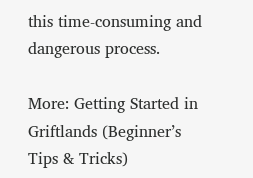this time-consuming and dangerous process.

More: Getting Started in Griftlands (Beginner’s Tips & Tricks)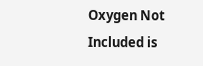Oxygen Not Included is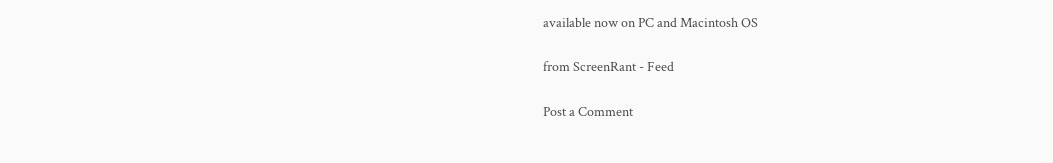available now on PC and Macintosh OS

from ScreenRant - Feed

Post a Comment